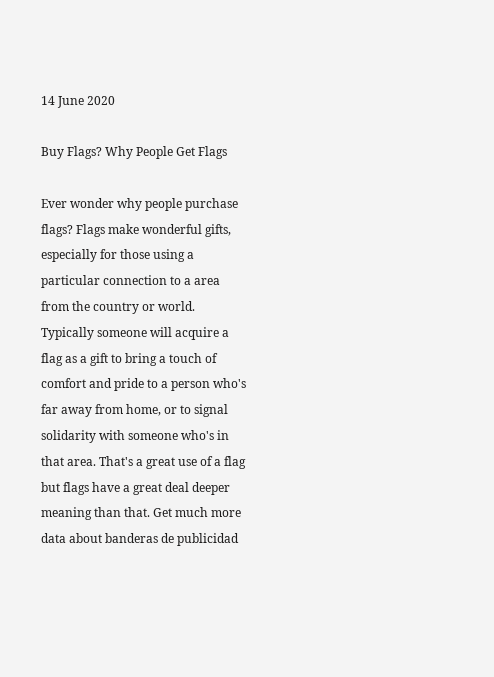14 June 2020

Buy Flags? Why People Get Flags

Ever wonder why people purchase flags? Flags make wonderful gifts, especially for those using a particular connection to a area from the country or world. Typically someone will acquire a flag as a gift to bring a touch of comfort and pride to a person who's far away from home, or to signal solidarity with someone who's in that area. That's a great use of a flag but flags have a great deal deeper meaning than that. Get much more data about banderas de publicidad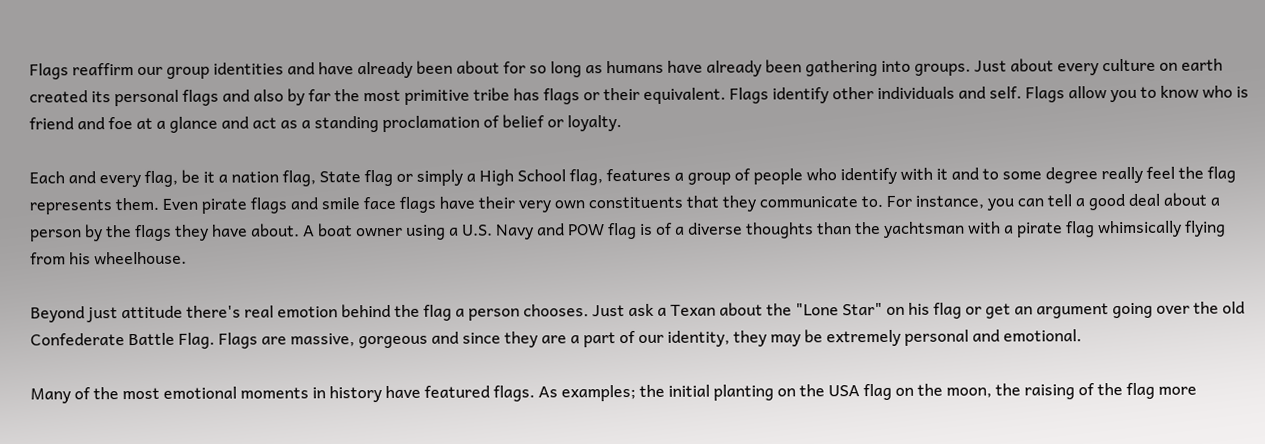Flags reaffirm our group identities and have already been about for so long as humans have already been gathering into groups. Just about every culture on earth created its personal flags and also by far the most primitive tribe has flags or their equivalent. Flags identify other individuals and self. Flags allow you to know who is friend and foe at a glance and act as a standing proclamation of belief or loyalty.

Each and every flag, be it a nation flag, State flag or simply a High School flag, features a group of people who identify with it and to some degree really feel the flag represents them. Even pirate flags and smile face flags have their very own constituents that they communicate to. For instance, you can tell a good deal about a person by the flags they have about. A boat owner using a U.S. Navy and POW flag is of a diverse thoughts than the yachtsman with a pirate flag whimsically flying from his wheelhouse.

Beyond just attitude there's real emotion behind the flag a person chooses. Just ask a Texan about the "Lone Star" on his flag or get an argument going over the old Confederate Battle Flag. Flags are massive, gorgeous and since they are a part of our identity, they may be extremely personal and emotional.

Many of the most emotional moments in history have featured flags. As examples; the initial planting on the USA flag on the moon, the raising of the flag more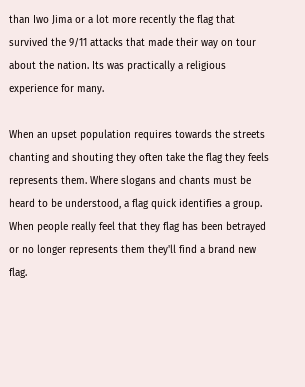than Iwo Jima or a lot more recently the flag that survived the 9/11 attacks that made their way on tour about the nation. Its was practically a religious experience for many.

When an upset population requires towards the streets chanting and shouting they often take the flag they feels represents them. Where slogans and chants must be heard to be understood, a flag quick identifies a group. When people really feel that they flag has been betrayed or no longer represents them they'll find a brand new flag.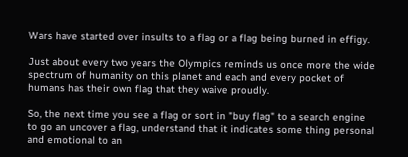Wars have started over insults to a flag or a flag being burned in effigy.

Just about every two years the Olympics reminds us once more the wide spectrum of humanity on this planet and each and every pocket of humans has their own flag that they waive proudly.

So, the next time you see a flag or sort in "buy flag" to a search engine to go an uncover a flag, understand that it indicates some thing personal and emotional to an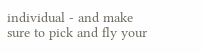individual - and make sure to pick and fly your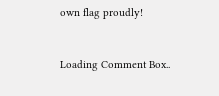own flag proudly!


Loading Comment Box..